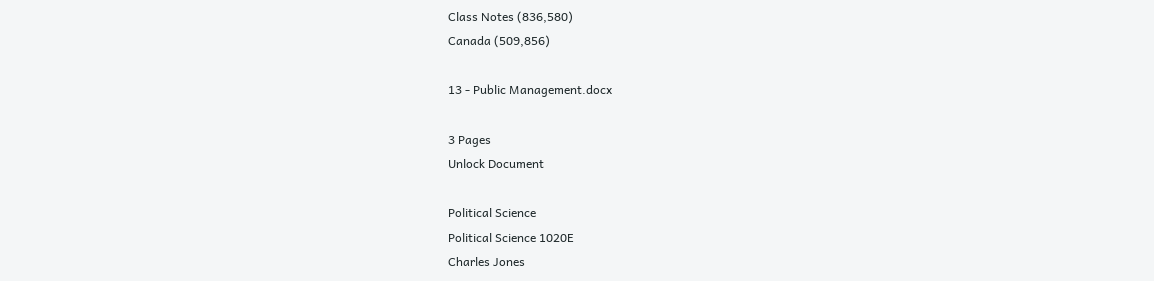Class Notes (836,580)
Canada (509,856)

13 - Public Management.docx

3 Pages
Unlock Document

Political Science
Political Science 1020E
Charles Jones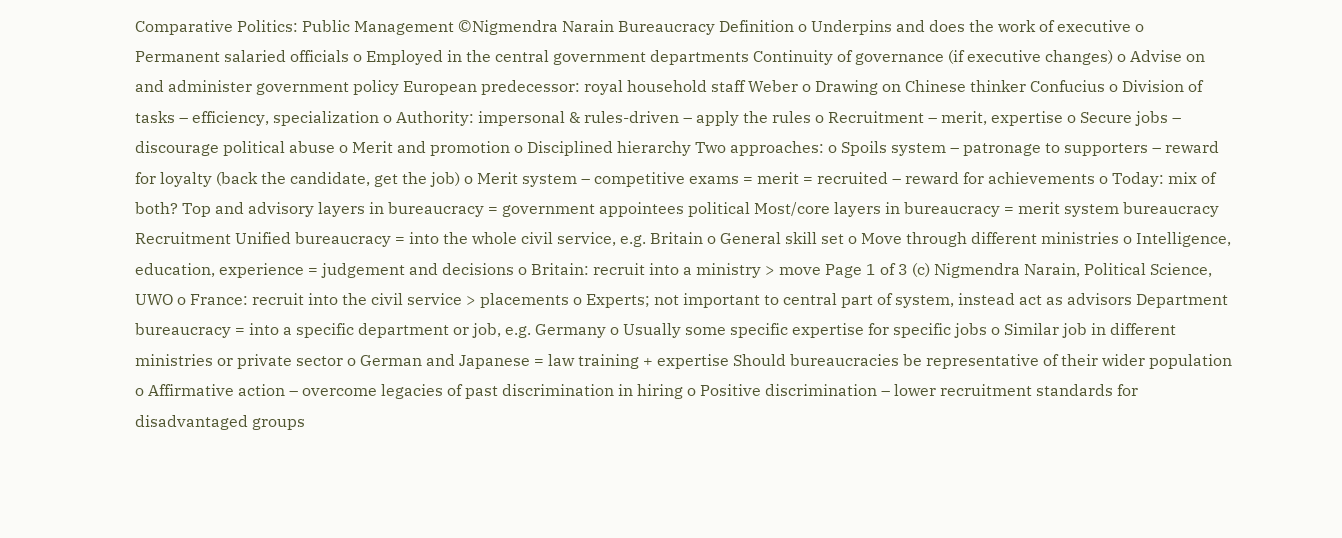Comparative Politics: Public Management ©Nigmendra Narain Bureaucracy Definition o Underpins and does the work of executive o Permanent salaried officials o Employed in the central government departments Continuity of governance (if executive changes) o Advise on and administer government policy European predecessor: royal household staff Weber o Drawing on Chinese thinker Confucius o Division of tasks – efficiency, specialization o Authority: impersonal & rules-driven – apply the rules o Recruitment – merit, expertise o Secure jobs – discourage political abuse o Merit and promotion o Disciplined hierarchy Two approaches: o Spoils system – patronage to supporters – reward for loyalty (back the candidate, get the job) o Merit system – competitive exams = merit = recruited – reward for achievements o Today: mix of both? Top and advisory layers in bureaucracy = government appointees political Most/core layers in bureaucracy = merit system bureaucracy Recruitment Unified bureaucracy = into the whole civil service, e.g. Britain o General skill set o Move through different ministries o Intelligence, education, experience = judgement and decisions o Britain: recruit into a ministry > move Page 1 of 3 (c) Nigmendra Narain, Political Science, UWO o France: recruit into the civil service > placements o Experts; not important to central part of system, instead act as advisors Department bureaucracy = into a specific department or job, e.g. Germany o Usually some specific expertise for specific jobs o Similar job in different ministries or private sector o German and Japanese = law training + expertise Should bureaucracies be representative of their wider population o Affirmative action – overcome legacies of past discrimination in hiring o Positive discrimination – lower recruitment standards for disadvantaged groups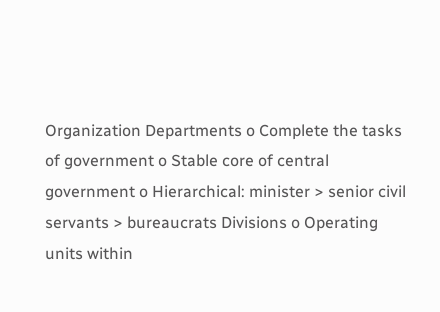Organization Departments o Complete the tasks of government o Stable core of central government o Hierarchical: minister > senior civil servants > bureaucrats Divisions o Operating units within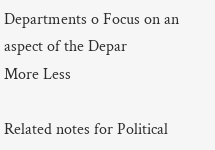Departments o Focus on an aspect of the Depar
More Less

Related notes for Political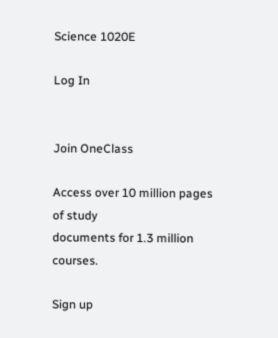Science 1020E

Log In


Join OneClass

Access over 10 million pages of study
documents for 1.3 million courses.

Sign up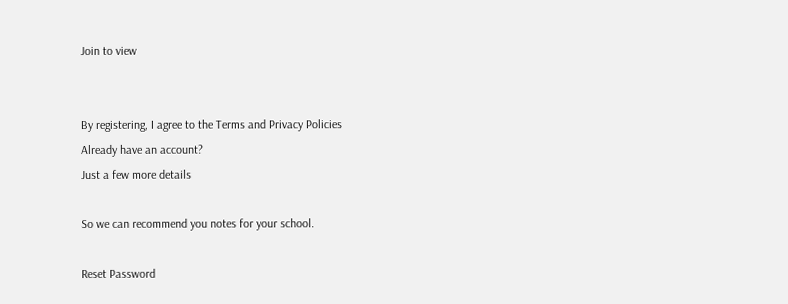Join to view


By registering, I agree to the Terms and Privacy Policies
Already have an account?
Just a few more details

So we can recommend you notes for your school.

Reset Password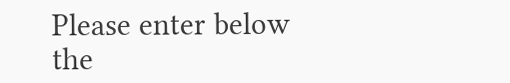Please enter below the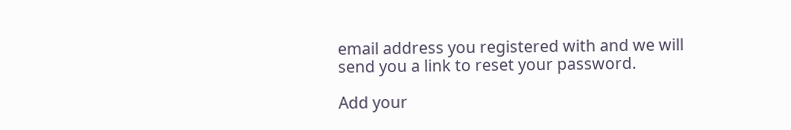email address you registered with and we will send you a link to reset your password.

Add your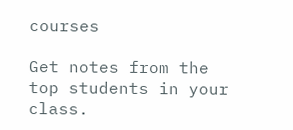courses

Get notes from the top students in your class.